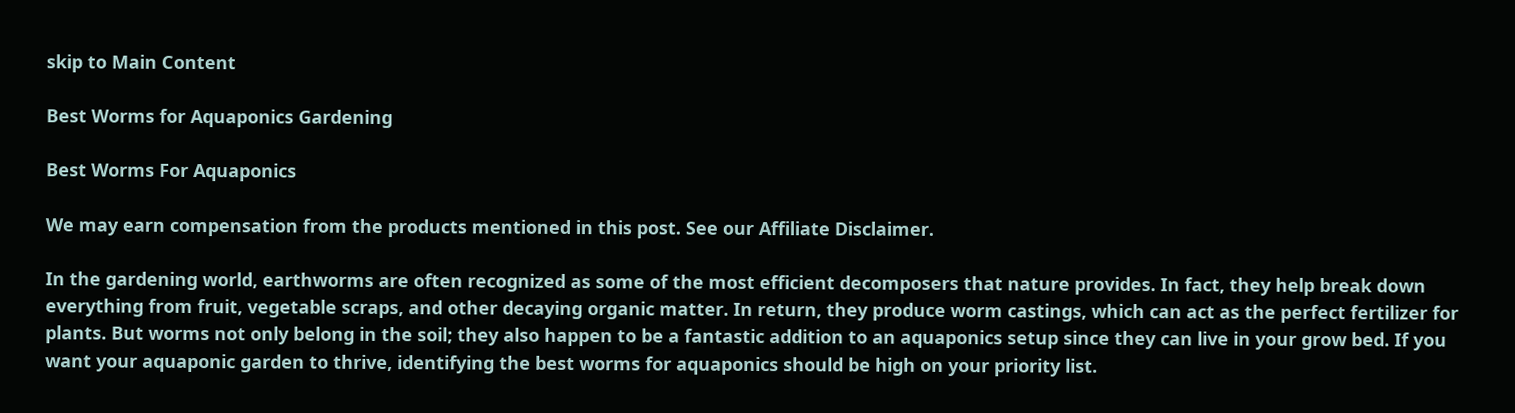skip to Main Content

Best Worms for Aquaponics Gardening

Best Worms For Aquaponics

We may earn compensation from the products mentioned in this post. See our Affiliate Disclaimer.

In the gardening world, earthworms are often recognized as some of the most efficient decomposers that nature provides. In fact, they help break down everything from fruit, vegetable scraps, and other decaying organic matter. In return, they produce worm castings, which can act as the perfect fertilizer for plants. But worms not only belong in the soil; they also happen to be a fantastic addition to an aquaponics setup since they can live in your grow bed. If you want your aquaponic garden to thrive, identifying the best worms for aquaponics should be high on your priority list.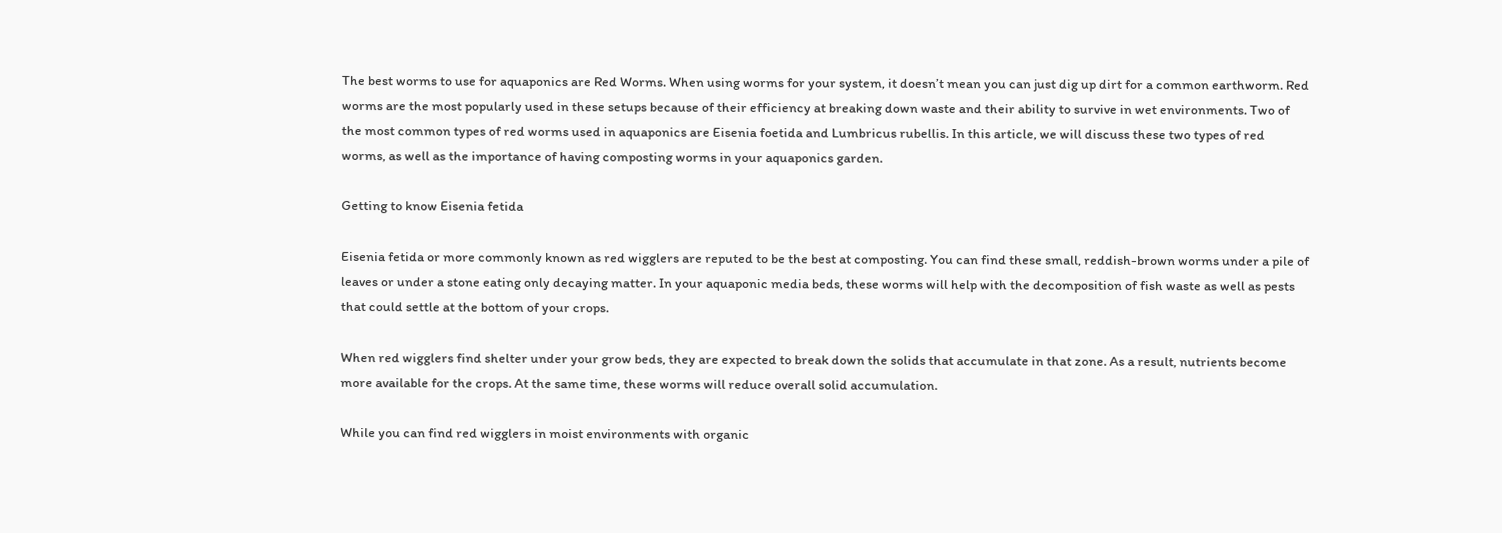The best worms to use for aquaponics are Red Worms. When using worms for your system, it doesn’t mean you can just dig up dirt for a common earthworm. Red worms are the most popularly used in these setups because of their efficiency at breaking down waste and their ability to survive in wet environments. Two of the most common types of red worms used in aquaponics are Eisenia foetida and Lumbricus rubellis. In this article, we will discuss these two types of red worms, as well as the importance of having composting worms in your aquaponics garden.

Getting to know Eisenia fetida

Eisenia fetida or more commonly known as red wigglers are reputed to be the best at composting. You can find these small, reddish-brown worms under a pile of leaves or under a stone eating only decaying matter. In your aquaponic media beds, these worms will help with the decomposition of fish waste as well as pests that could settle at the bottom of your crops.

When red wigglers find shelter under your grow beds, they are expected to break down the solids that accumulate in that zone. As a result, nutrients become more available for the crops. At the same time, these worms will reduce overall solid accumulation.

While you can find red wigglers in moist environments with organic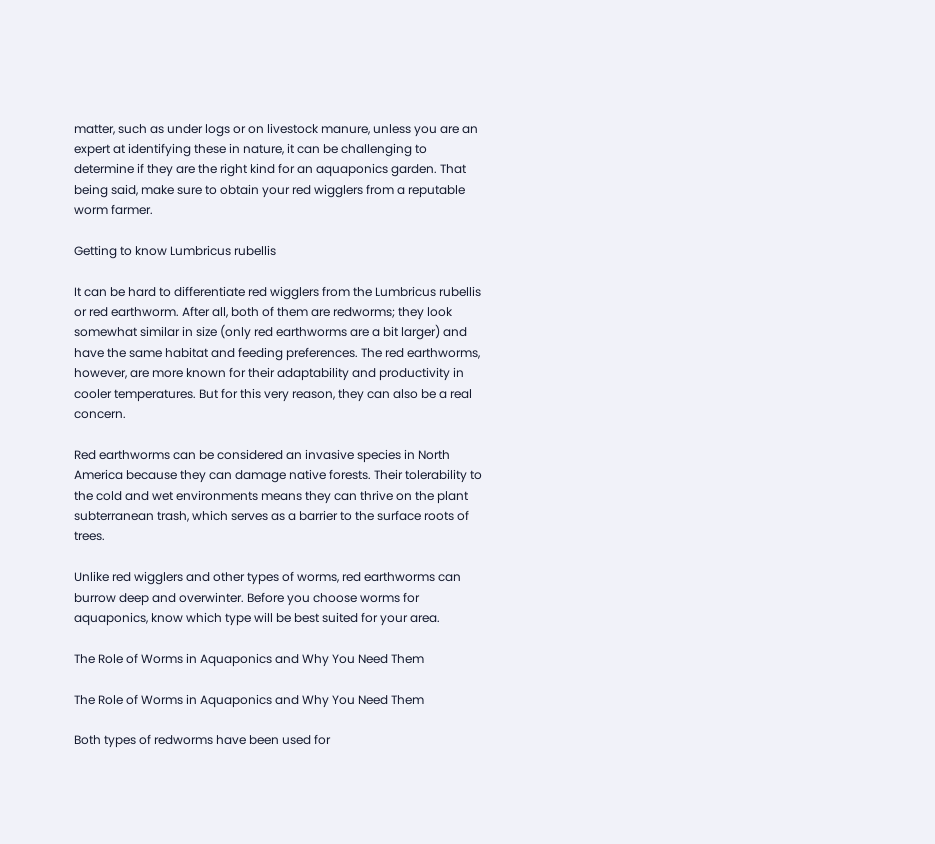matter, such as under logs or on livestock manure, unless you are an expert at identifying these in nature, it can be challenging to determine if they are the right kind for an aquaponics garden. That being said, make sure to obtain your red wigglers from a reputable worm farmer.

Getting to know Lumbricus rubellis

It can be hard to differentiate red wigglers from the Lumbricus rubellis or red earthworm. After all, both of them are redworms; they look somewhat similar in size (only red earthworms are a bit larger) and have the same habitat and feeding preferences. The red earthworms, however, are more known for their adaptability and productivity in cooler temperatures. But for this very reason, they can also be a real concern.

Red earthworms can be considered an invasive species in North America because they can damage native forests. Their tolerability to the cold and wet environments means they can thrive on the plant subterranean trash, which serves as a barrier to the surface roots of trees.

Unlike red wigglers and other types of worms, red earthworms can burrow deep and overwinter. Before you choose worms for aquaponics, know which type will be best suited for your area.

The Role of Worms in Aquaponics and Why You Need Them

The Role of Worms in Aquaponics and Why You Need Them

Both types of redworms have been used for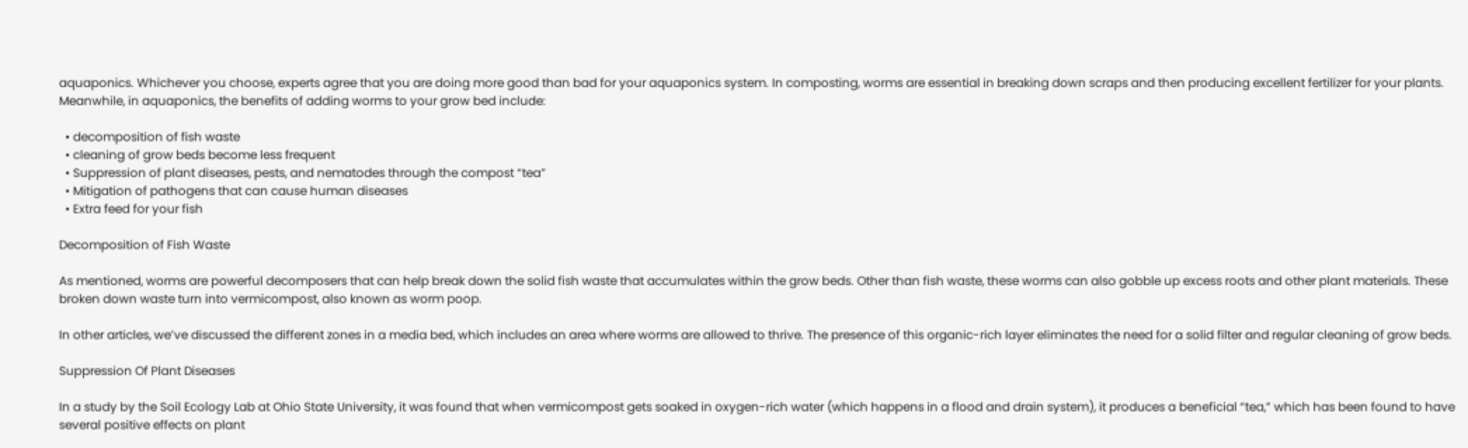aquaponics. Whichever you choose, experts agree that you are doing more good than bad for your aquaponics system. In composting, worms are essential in breaking down scraps and then producing excellent fertilizer for your plants. Meanwhile, in aquaponics, the benefits of adding worms to your grow bed include:

  • decomposition of fish waste
  • cleaning of grow beds become less frequent
  • Suppression of plant diseases, pests, and nematodes through the compost “tea”
  • Mitigation of pathogens that can cause human diseases
  • Extra feed for your fish

Decomposition of Fish Waste

As mentioned, worms are powerful decomposers that can help break down the solid fish waste that accumulates within the grow beds. Other than fish waste, these worms can also gobble up excess roots and other plant materials. These broken down waste turn into vermicompost, also known as worm poop.

In other articles, we’ve discussed the different zones in a media bed, which includes an area where worms are allowed to thrive. The presence of this organic-rich layer eliminates the need for a solid filter and regular cleaning of grow beds.

Suppression Of Plant Diseases

In a study by the Soil Ecology Lab at Ohio State University, it was found that when vermicompost gets soaked in oxygen-rich water (which happens in a flood and drain system), it produces a beneficial “tea,” which has been found to have several positive effects on plant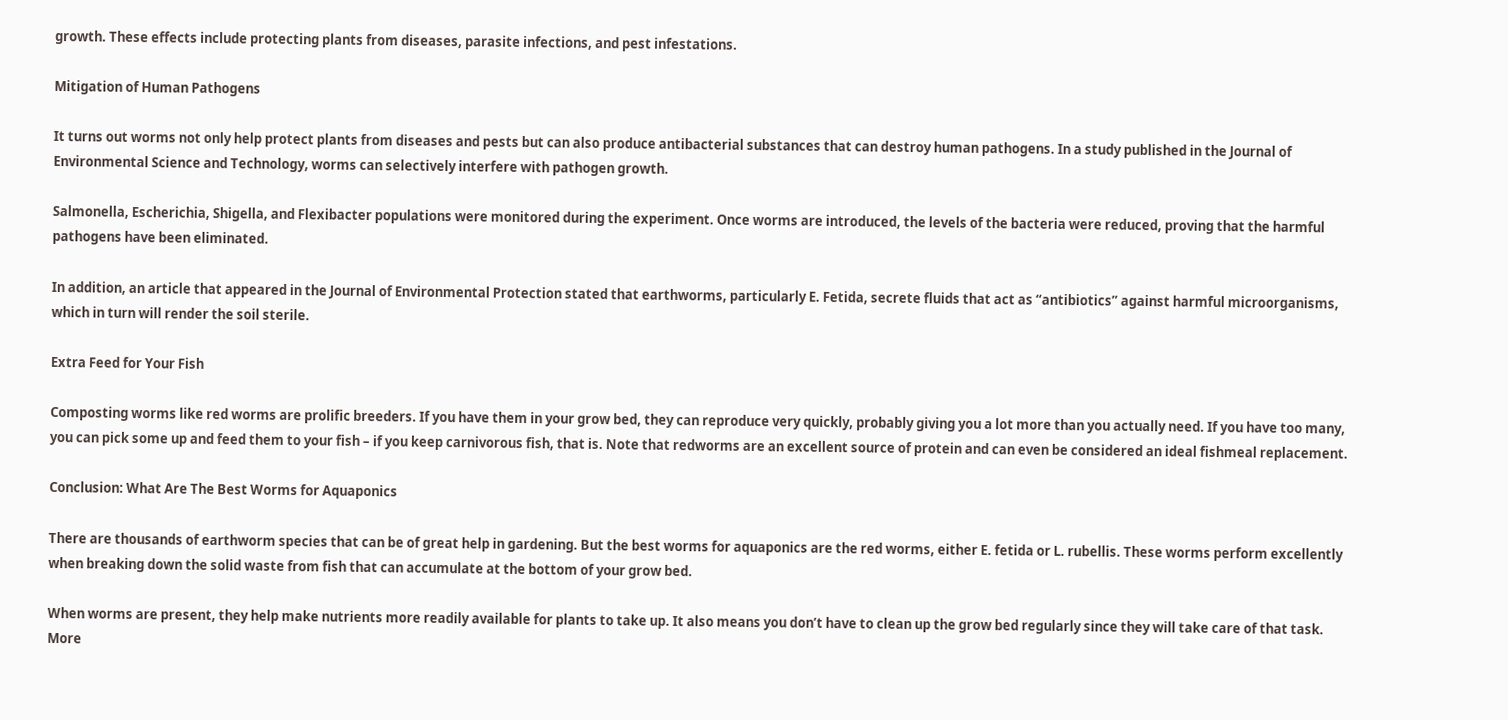growth. These effects include protecting plants from diseases, parasite infections, and pest infestations.

Mitigation of Human Pathogens

It turns out worms not only help protect plants from diseases and pests but can also produce antibacterial substances that can destroy human pathogens. In a study published in the Journal of Environmental Science and Technology, worms can selectively interfere with pathogen growth.

Salmonella, Escherichia, Shigella, and Flexibacter populations were monitored during the experiment. Once worms are introduced, the levels of the bacteria were reduced, proving that the harmful pathogens have been eliminated.

In addition, an article that appeared in the Journal of Environmental Protection stated that earthworms, particularly E. Fetida, secrete fluids that act as “antibiotics” against harmful microorganisms, which in turn will render the soil sterile.

Extra Feed for Your Fish

Composting worms like red worms are prolific breeders. If you have them in your grow bed, they can reproduce very quickly, probably giving you a lot more than you actually need. If you have too many, you can pick some up and feed them to your fish – if you keep carnivorous fish, that is. Note that redworms are an excellent source of protein and can even be considered an ideal fishmeal replacement.

Conclusion: What Are The Best Worms for Aquaponics

There are thousands of earthworm species that can be of great help in gardening. But the best worms for aquaponics are the red worms, either E. fetida or L. rubellis. These worms perform excellently when breaking down the solid waste from fish that can accumulate at the bottom of your grow bed.

When worms are present, they help make nutrients more readily available for plants to take up. It also means you don’t have to clean up the grow bed regularly since they will take care of that task. More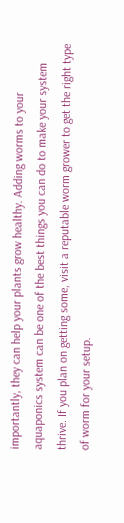importantly, they can help your plants grow healthy. Adding worms to your aquaponics system can be one of the best things you can do to make your system thrive. If you plan on getting some, visit a reputable worm grower to get the right type of worm for your setup.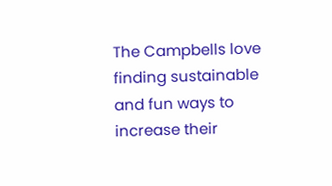The Campbells love finding sustainable and fun ways to increase their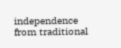independence from traditional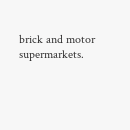brick and motor supermarkets.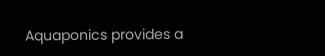Aquaponics provides a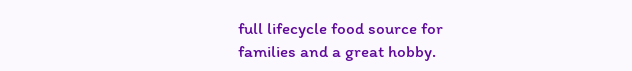full lifecycle food source for families and a great hobby.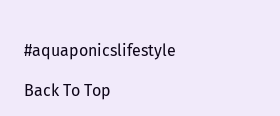#aquaponicslifestyle

Back To Top